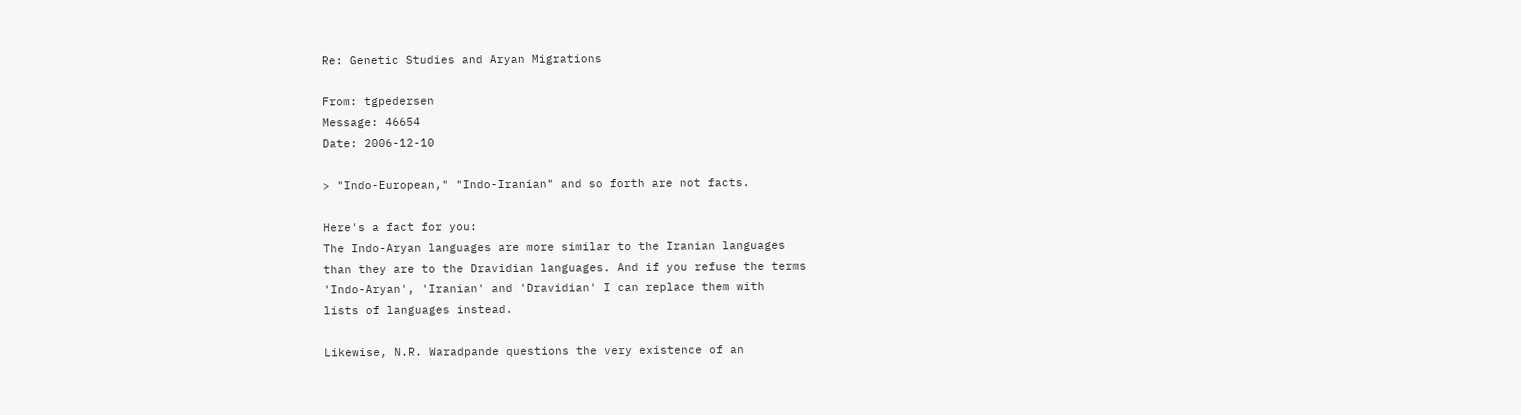Re: Genetic Studies and Aryan Migrations

From: tgpedersen
Message: 46654
Date: 2006-12-10

> "Indo-European," "Indo-Iranian" and so forth are not facts.

Here's a fact for you:
The Indo-Aryan languages are more similar to the Iranian languages
than they are to the Dravidian languages. And if you refuse the terms
'Indo-Aryan', 'Iranian' and 'Dravidian' I can replace them with
lists of languages instead.

Likewise, N.R. Waradpande questions the very existence of an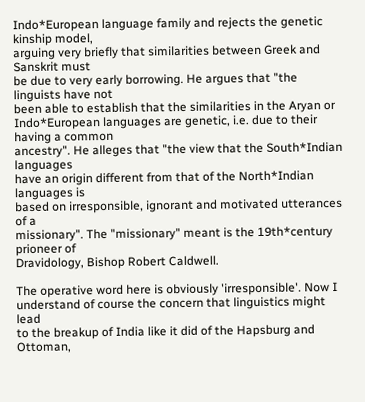Indo*European language family and rejects the genetic kinship model,
arguing very briefly that similarities between Greek and Sanskrit must
be due to very early borrowing. He argues that "the linguists have not
been able to establish that the similarities in the Aryan or
Indo*European languages are genetic, i.e. due to their having a common
ancestry". He alleges that "the view that the South*Indian languages
have an origin different from that of the North*Indian languages is
based on irresponsible, ignorant and motivated utterances of a
missionary". The "missionary" meant is the 19th*century prioneer of
Dravidology, Bishop Robert Caldwell.

The operative word here is obviously 'irresponsible'. Now I
understand of course the concern that linguistics might lead
to the breakup of India like it did of the Hapsburg and Ottoman,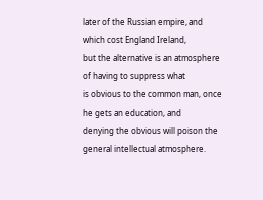later of the Russian empire, and which cost England Ireland,
but the alternative is an atmosphere of having to suppress what
is obvious to the common man, once he gets an education, and
denying the obvious will poison the general intellectual atmosphere.